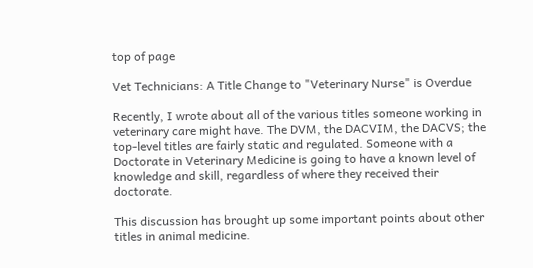top of page

Vet Technicians: A Title Change to "Veterinary Nurse" is Overdue

Recently, I wrote about all of the various titles someone working in veterinary care might have. The DVM, the DACVIM, the DACVS; the top-level titles are fairly static and regulated. Someone with a Doctorate in Veterinary Medicine is going to have a known level of knowledge and skill, regardless of where they received their doctorate.

This discussion has brought up some important points about other titles in animal medicine.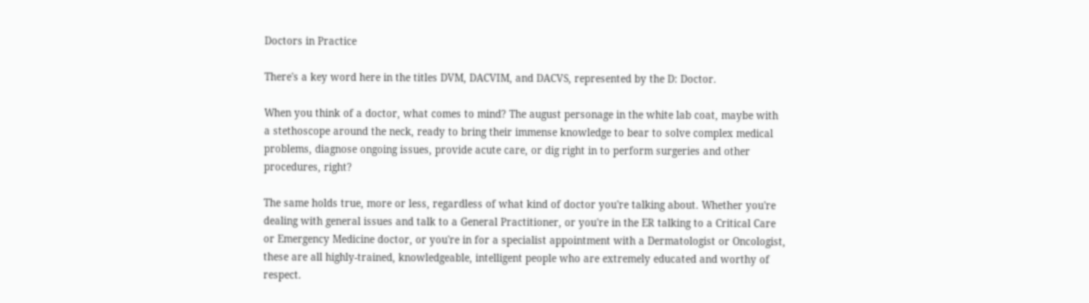Doctors in Practice

There's a key word here in the titles DVM, DACVIM, and DACVS, represented by the D: Doctor.

When you think of a doctor, what comes to mind? The august personage in the white lab coat, maybe with a stethoscope around the neck, ready to bring their immense knowledge to bear to solve complex medical problems, diagnose ongoing issues, provide acute care, or dig right in to perform surgeries and other procedures, right?

The same holds true, more or less, regardless of what kind of doctor you're talking about. Whether you're dealing with general issues and talk to a General Practitioner, or you're in the ER talking to a Critical Care or Emergency Medicine doctor, or you're in for a specialist appointment with a Dermatologist or Oncologist, these are all highly-trained, knowledgeable, intelligent people who are extremely educated and worthy of respect.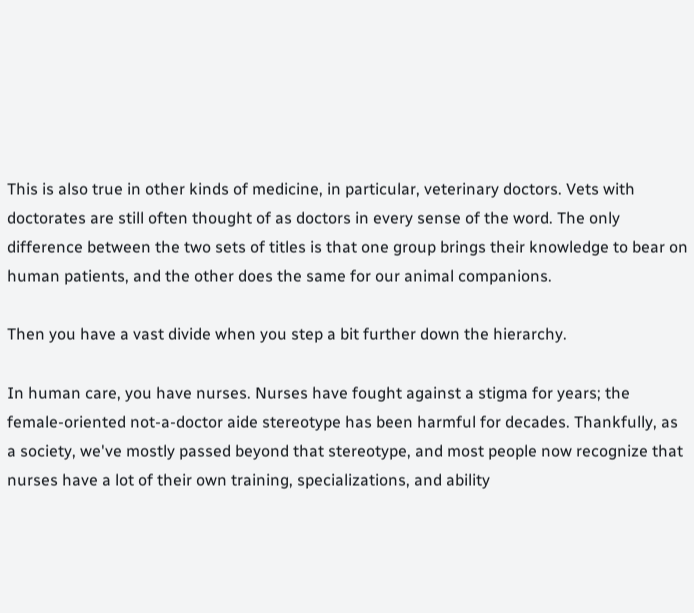This is also true in other kinds of medicine, in particular, veterinary doctors. Vets with doctorates are still often thought of as doctors in every sense of the word. The only difference between the two sets of titles is that one group brings their knowledge to bear on human patients, and the other does the same for our animal companions.

Then you have a vast divide when you step a bit further down the hierarchy.

In human care, you have nurses. Nurses have fought against a stigma for years; the female-oriented not-a-doctor aide stereotype has been harmful for decades. Thankfully, as a society, we've mostly passed beyond that stereotype, and most people now recognize that nurses have a lot of their own training, specializations, and ability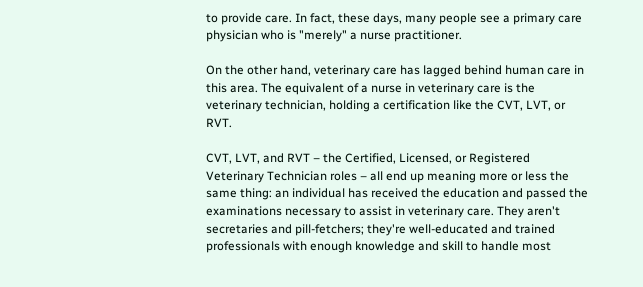to provide care. In fact, these days, many people see a primary care physician who is "merely" a nurse practitioner.

On the other hand, veterinary care has lagged behind human care in this area. The equivalent of a nurse in veterinary care is the veterinary technician, holding a certification like the CVT, LVT, or RVT.

CVT, LVT, and RVT – the Certified, Licensed, or Registered Veterinary Technician roles – all end up meaning more or less the same thing: an individual has received the education and passed the examinations necessary to assist in veterinary care. They aren't secretaries and pill-fetchers; they're well-educated and trained professionals with enough knowledge and skill to handle most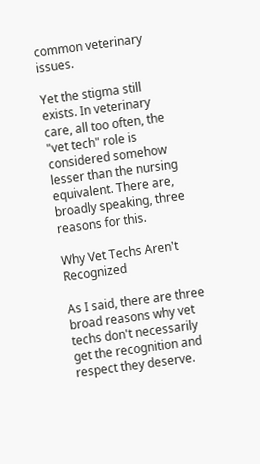common veterinary issues.

Yet the stigma still exists. In veterinary care, all too often, the "vet tech" role is considered somehow lesser than the nursing equivalent. There are, broadly speaking, three reasons for this.

Why Vet Techs Aren't Recognized

As I said, there are three broad reasons why vet techs don't necessarily get the recognition and respect they deserve.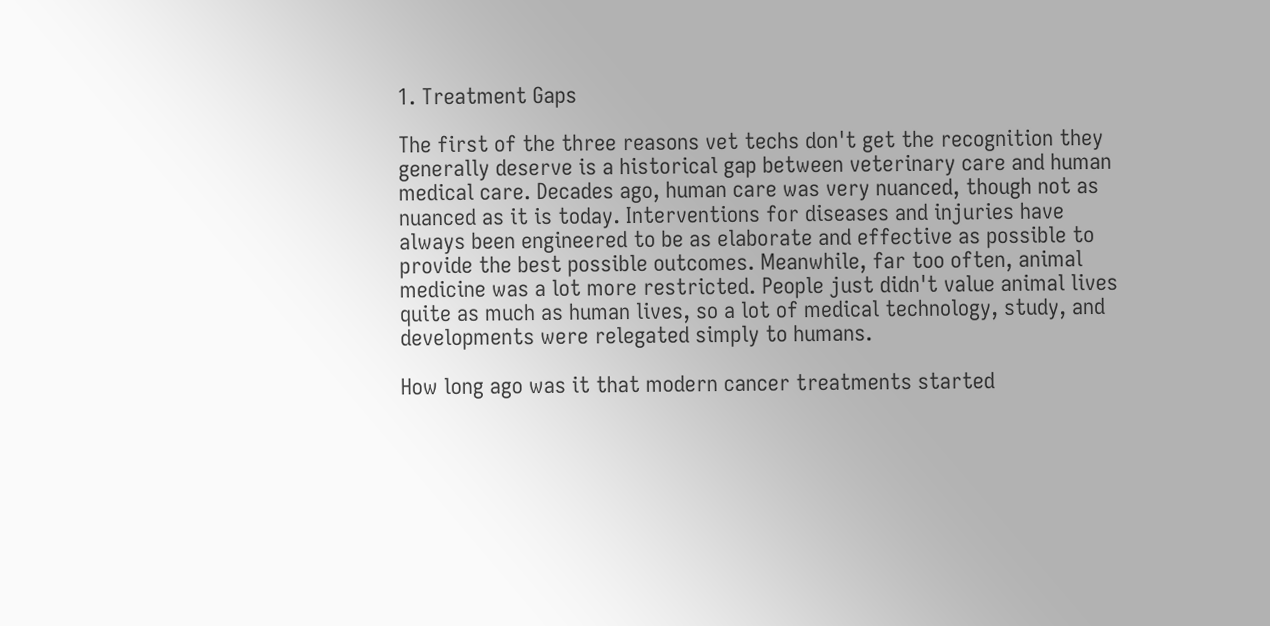1. Treatment Gaps

The first of the three reasons vet techs don't get the recognition they generally deserve is a historical gap between veterinary care and human medical care. Decades ago, human care was very nuanced, though not as nuanced as it is today. Interventions for diseases and injuries have always been engineered to be as elaborate and effective as possible to provide the best possible outcomes. Meanwhile, far too often, animal medicine was a lot more restricted. People just didn't value animal lives quite as much as human lives, so a lot of medical technology, study, and developments were relegated simply to humans.

How long ago was it that modern cancer treatments started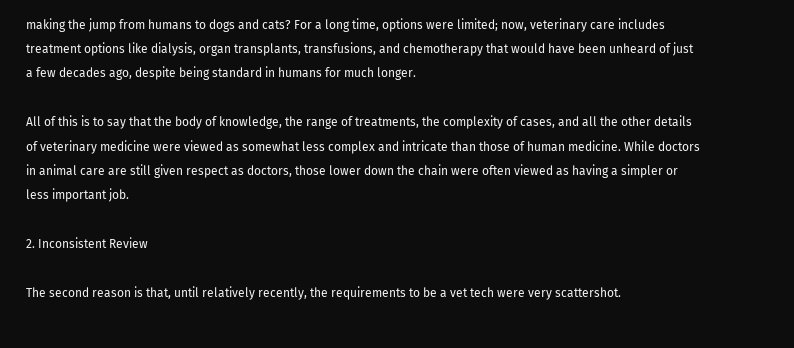making the jump from humans to dogs and cats? For a long time, options were limited; now, veterinary care includes treatment options like dialysis, organ transplants, transfusions, and chemotherapy that would have been unheard of just a few decades ago, despite being standard in humans for much longer.

All of this is to say that the body of knowledge, the range of treatments, the complexity of cases, and all the other details of veterinary medicine were viewed as somewhat less complex and intricate than those of human medicine. While doctors in animal care are still given respect as doctors, those lower down the chain were often viewed as having a simpler or less important job.

2. Inconsistent Review

The second reason is that, until relatively recently, the requirements to be a vet tech were very scattershot.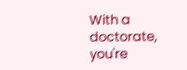With a doctorate, you're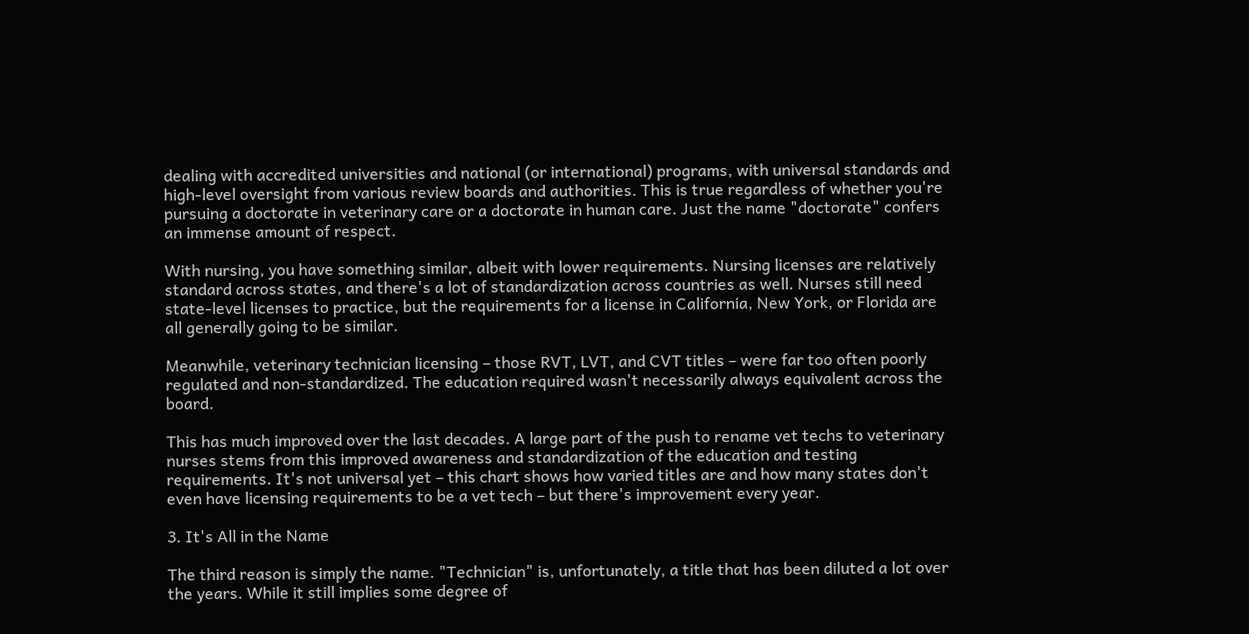dealing with accredited universities and national (or international) programs, with universal standards and high-level oversight from various review boards and authorities. This is true regardless of whether you're pursuing a doctorate in veterinary care or a doctorate in human care. Just the name "doctorate" confers an immense amount of respect.

With nursing, you have something similar, albeit with lower requirements. Nursing licenses are relatively standard across states, and there's a lot of standardization across countries as well. Nurses still need state-level licenses to practice, but the requirements for a license in California, New York, or Florida are all generally going to be similar.

Meanwhile, veterinary technician licensing – those RVT, LVT, and CVT titles – were far too often poorly regulated and non-standardized. The education required wasn't necessarily always equivalent across the board.

This has much improved over the last decades. A large part of the push to rename vet techs to veterinary nurses stems from this improved awareness and standardization of the education and testing requirements. It's not universal yet – this chart shows how varied titles are and how many states don't even have licensing requirements to be a vet tech – but there's improvement every year.

3. It's All in the Name

The third reason is simply the name. "Technician" is, unfortunately, a title that has been diluted a lot over the years. While it still implies some degree of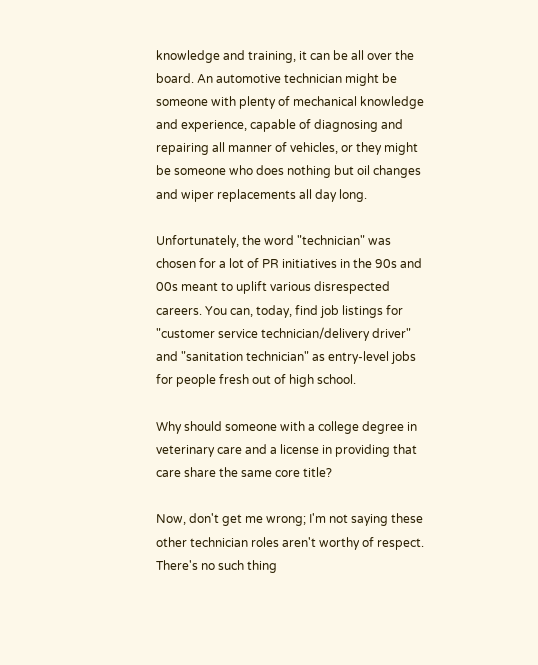knowledge and training, it can be all over the board. An automotive technician might be someone with plenty of mechanical knowledge and experience, capable of diagnosing and repairing all manner of vehicles, or they might be someone who does nothing but oil changes and wiper replacements all day long.

Unfortunately, the word "technician" was chosen for a lot of PR initiatives in the 90s and 00s meant to uplift various disrespected careers. You can, today, find job listings for "customer service technician/delivery driver" and "sanitation technician" as entry-level jobs for people fresh out of high school.

Why should someone with a college degree in veterinary care and a license in providing that care share the same core title?

Now, don't get me wrong; I'm not saying these other technician roles aren't worthy of respect. There's no such thing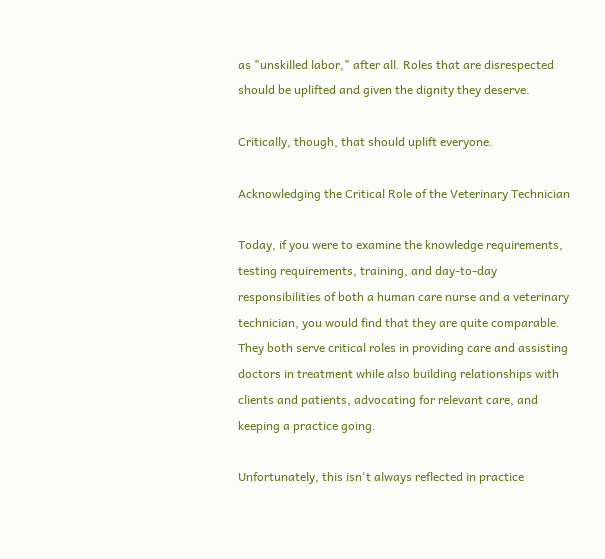as "unskilled labor," after all. Roles that are disrespected should be uplifted and given the dignity they deserve.

Critically, though, that should uplift everyone.

Acknowledging the Critical Role of the Veterinary Technician

Today, if you were to examine the knowledge requirements, testing requirements, training, and day-to-day responsibilities of both a human care nurse and a veterinary technician, you would find that they are quite comparable. They both serve critical roles in providing care and assisting doctors in treatment while also building relationships with clients and patients, advocating for relevant care, and keeping a practice going.

Unfortunately, this isn't always reflected in practice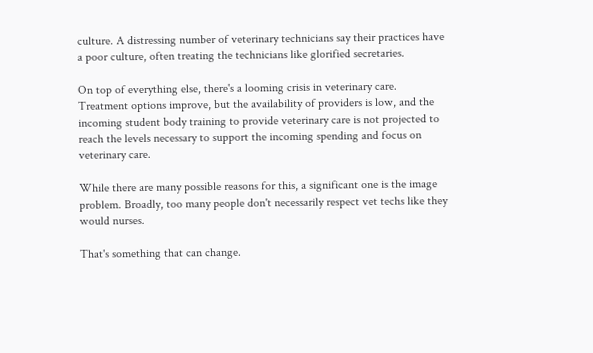culture. A distressing number of veterinary technicians say their practices have a poor culture, often treating the technicians like glorified secretaries.

On top of everything else, there's a looming crisis in veterinary care. Treatment options improve, but the availability of providers is low, and the incoming student body training to provide veterinary care is not projected to reach the levels necessary to support the incoming spending and focus on veterinary care.

While there are many possible reasons for this, a significant one is the image problem. Broadly, too many people don't necessarily respect vet techs like they would nurses.

That's something that can change.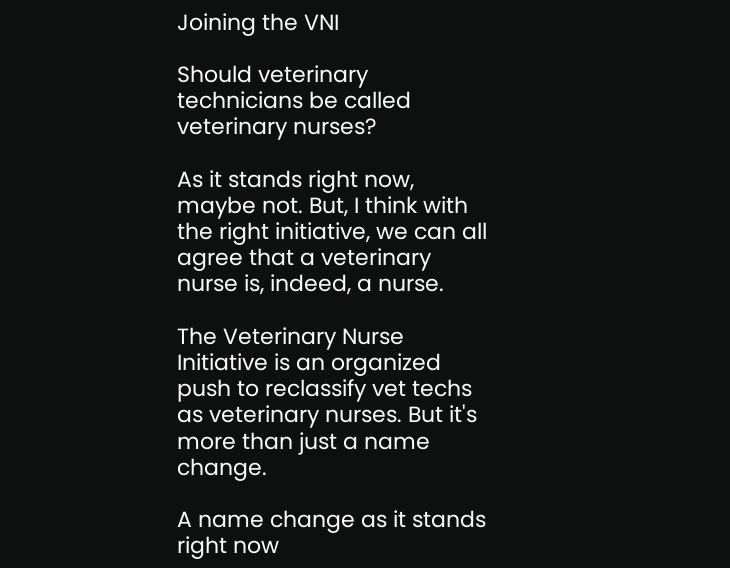Joining the VNI

Should veterinary technicians be called veterinary nurses?

As it stands right now, maybe not. But, I think with the right initiative, we can all agree that a veterinary nurse is, indeed, a nurse.

The Veterinary Nurse Initiative is an organized push to reclassify vet techs as veterinary nurses. But it's more than just a name change.

A name change as it stands right now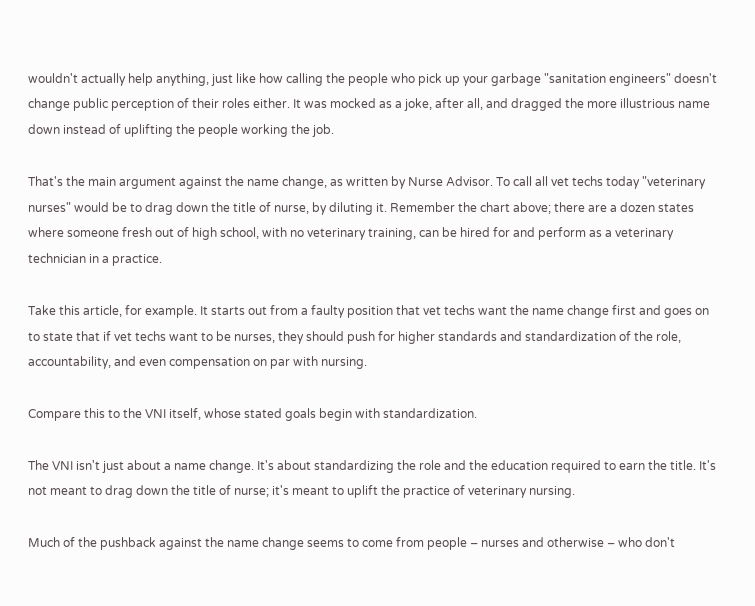wouldn't actually help anything, just like how calling the people who pick up your garbage "sanitation engineers" doesn't change public perception of their roles either. It was mocked as a joke, after all, and dragged the more illustrious name down instead of uplifting the people working the job.

That's the main argument against the name change, as written by Nurse Advisor. To call all vet techs today "veterinary nurses" would be to drag down the title of nurse, by diluting it. Remember the chart above; there are a dozen states where someone fresh out of high school, with no veterinary training, can be hired for and perform as a veterinary technician in a practice.

Take this article, for example. It starts out from a faulty position that vet techs want the name change first and goes on to state that if vet techs want to be nurses, they should push for higher standards and standardization of the role, accountability, and even compensation on par with nursing.

Compare this to the VNI itself, whose stated goals begin with standardization.

The VNI isn't just about a name change. It's about standardizing the role and the education required to earn the title. It's not meant to drag down the title of nurse; it's meant to uplift the practice of veterinary nursing.

Much of the pushback against the name change seems to come from people – nurses and otherwise – who don't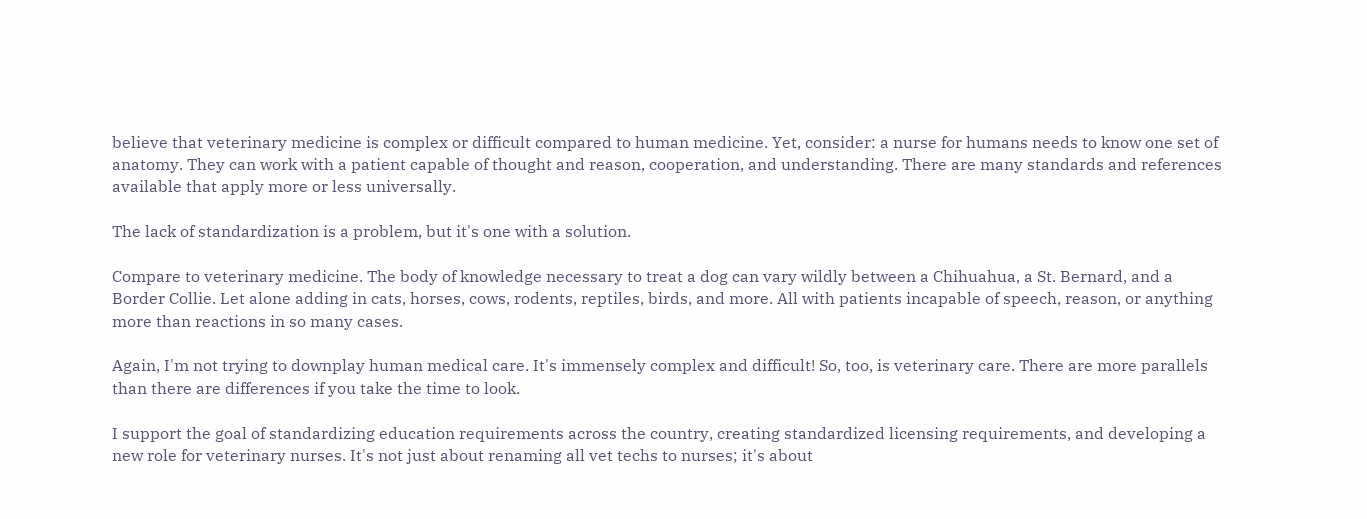believe that veterinary medicine is complex or difficult compared to human medicine. Yet, consider: a nurse for humans needs to know one set of anatomy. They can work with a patient capable of thought and reason, cooperation, and understanding. There are many standards and references available that apply more or less universally.

The lack of standardization is a problem, but it's one with a solution.

Compare to veterinary medicine. The body of knowledge necessary to treat a dog can vary wildly between a Chihuahua, a St. Bernard, and a Border Collie. Let alone adding in cats, horses, cows, rodents, reptiles, birds, and more. All with patients incapable of speech, reason, or anything more than reactions in so many cases.

Again, I'm not trying to downplay human medical care. It's immensely complex and difficult! So, too, is veterinary care. There are more parallels than there are differences if you take the time to look.

I support the goal of standardizing education requirements across the country, creating standardized licensing requirements, and developing a new role for veterinary nurses. It's not just about renaming all vet techs to nurses; it's about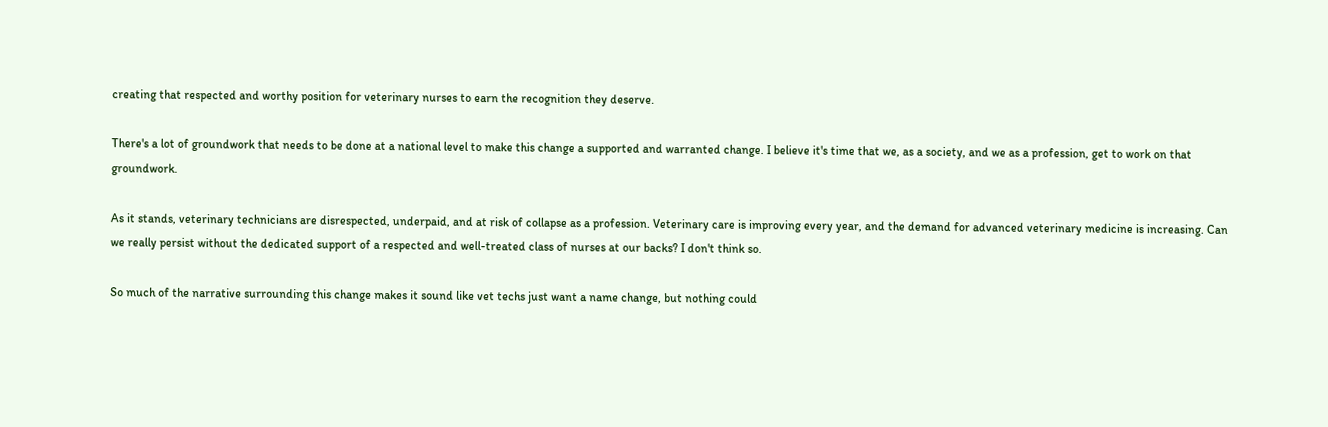creating that respected and worthy position for veterinary nurses to earn the recognition they deserve.

There's a lot of groundwork that needs to be done at a national level to make this change a supported and warranted change. I believe it's time that we, as a society, and we as a profession, get to work on that groundwork.

As it stands, veterinary technicians are disrespected, underpaid, and at risk of collapse as a profession. Veterinary care is improving every year, and the demand for advanced veterinary medicine is increasing. Can we really persist without the dedicated support of a respected and well-treated class of nurses at our backs? I don't think so.

So much of the narrative surrounding this change makes it sound like vet techs just want a name change, but nothing could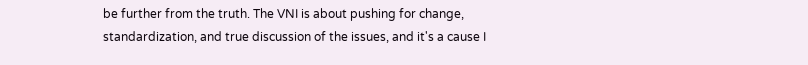be further from the truth. The VNI is about pushing for change, standardization, and true discussion of the issues, and it's a cause I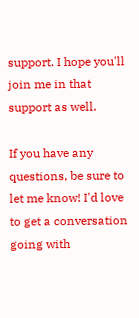support. I hope you'll join me in that support as well.

If you have any questions, be sure to let me know! I'd love to get a conversation going with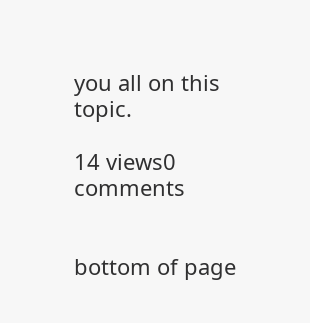you all on this topic.

14 views0 comments


bottom of page